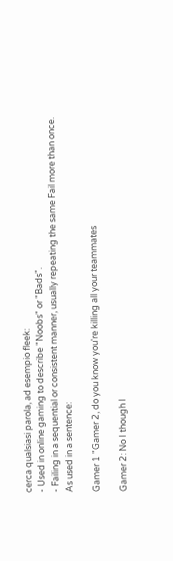cerca qualsiasi parola, ad esempio fleek:
- Used in online gaming to describe "Noobs" or "Bads".
- Failing in a sequential or consistent manner, usually repeating the same Fail more than once.
As used in a sentence:

Gamer 1 "Gamer 2, do you know you're killing all your teammates

Gamer 2: No I though I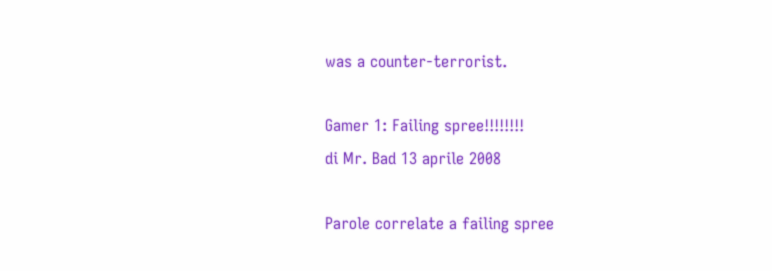was a counter-terrorist.

Gamer 1: Failing spree!!!!!!!!
di Mr. Bad 13 aprile 2008

Parole correlate a failing spree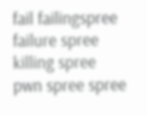fail failingspree failure spree killing spree pwn spree spree